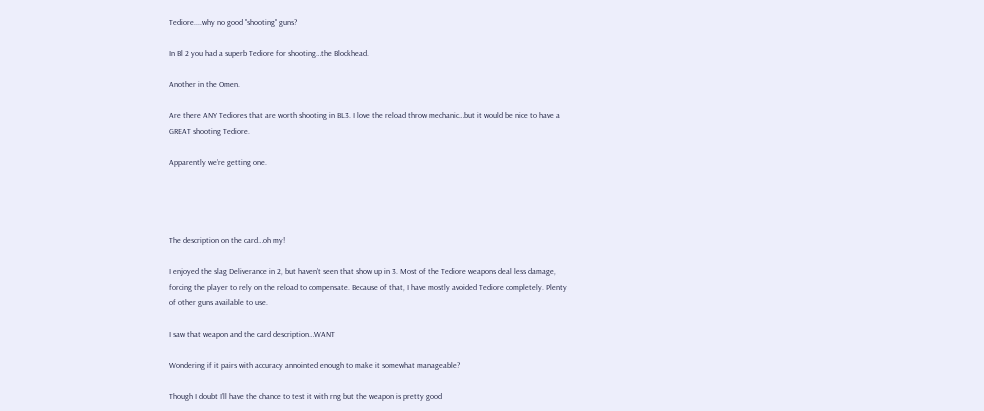Tediore....why no good "shooting" guns?

In Bl 2 you had a superb Tediore for shooting…the Blockhead.

Another in the Omen.

Are there ANY Tediores that are worth shooting in BL3. I love the reload throw mechanic…but it would be nice to have a GREAT shooting Tediore.

Apparently we’re getting one.




The description on the card…oh my!

I enjoyed the slag Deliverance in 2, but haven’t seen that show up in 3. Most of the Tediore weapons deal less damage, forcing the player to rely on the reload to compensate. Because of that, I have mostly avoided Tediore completely. Plenty of other guns available to use.

I saw that weapon and the card description…WANT

Wondering if it pairs with accuracy annointed enough to make it somewhat manageable?

Though I doubt I’ll have the chance to test it with rng but the weapon is pretty good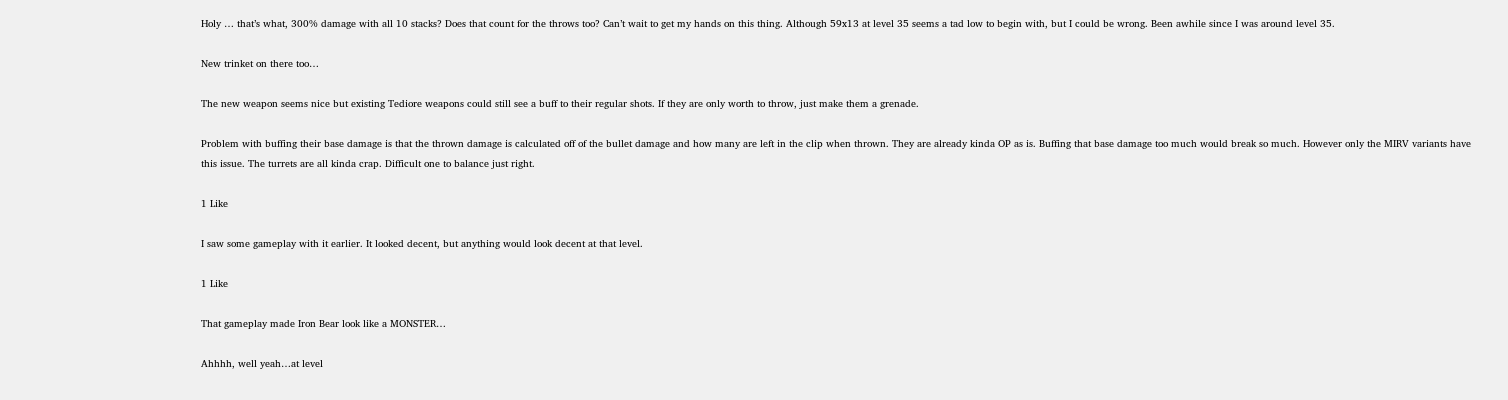Holy … that’s what, 300% damage with all 10 stacks? Does that count for the throws too? Can’t wait to get my hands on this thing. Although 59x13 at level 35 seems a tad low to begin with, but I could be wrong. Been awhile since I was around level 35.

New trinket on there too…

The new weapon seems nice but existing Tediore weapons could still see a buff to their regular shots. If they are only worth to throw, just make them a grenade.

Problem with buffing their base damage is that the thrown damage is calculated off of the bullet damage and how many are left in the clip when thrown. They are already kinda OP as is. Buffing that base damage too much would break so much. However only the MIRV variants have this issue. The turrets are all kinda crap. Difficult one to balance just right.

1 Like

I saw some gameplay with it earlier. It looked decent, but anything would look decent at that level.

1 Like

That gameplay made Iron Bear look like a MONSTER…

Ahhhh, well yeah…at level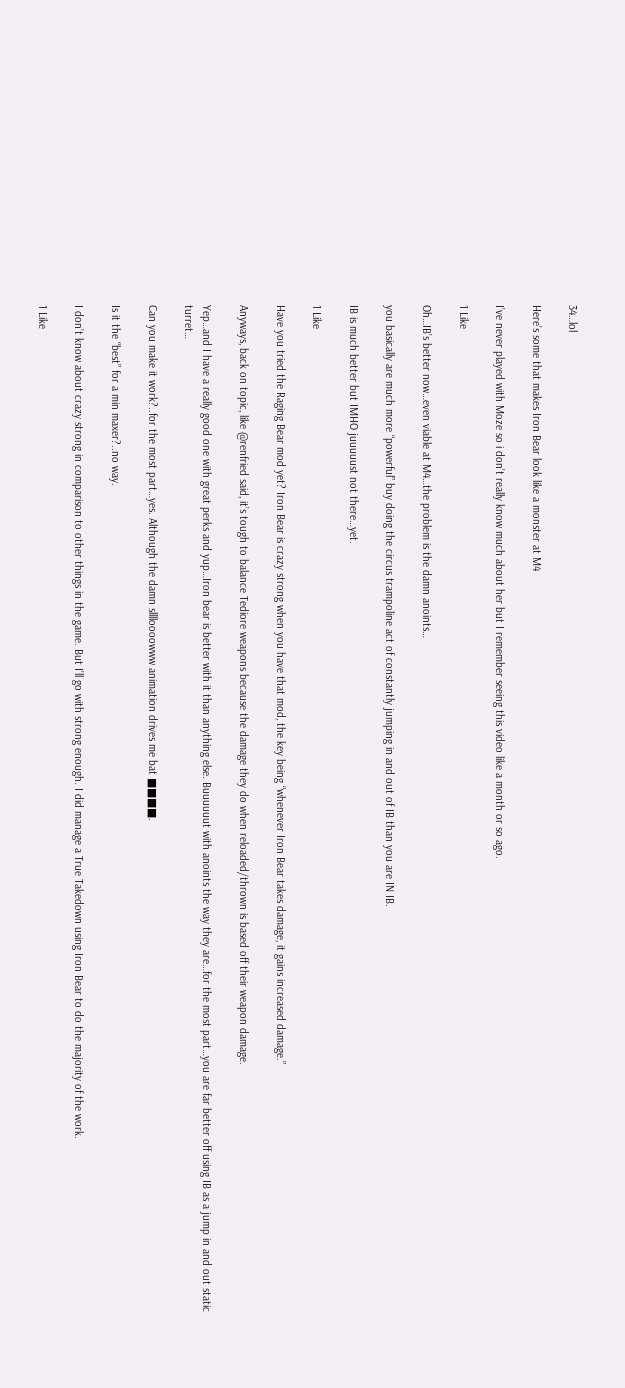34…lol

Here’s some that makes Iron Bear look like a monster at M4

I’ve never played with Moze so i don’t really know much about her but I remember seeing this video like a month or so ago.

1 Like

Oh…IB’s better now…even viable at M4…the problem is the damn anoints…

you basically are much more “powerful” buy doing the circus trampoline act of constantly jumping in and out of IB than you are IN IB.

IB is much better but IMHO juuuuust not there…yet.

1 Like

Have you tried the Raging Bear mod yet? Iron Bear is crazy strong when you have that mod, the key being “whenever Iron Bear takes damage, it gains increased damage.”

Anyways, back on topic, like @renfried said, it’s tough to balance Tediore weapons because the damage they do when reloaded/thrown is based off their weapon damage.

Yep…and I have a really good one with great perks and yup…Iron bear is better with it than anything else. Buuuuuut with anoints the way they are…for the most part…you are far better off using IB as a jump in and out static turret…

Can you make it work?..for the most part…yes. Although the damn slllloooowww animation drives me bat ■■■■.

Is it the “best” for a min maxer?..no way.

I don’t know about crazy strong in comparison to other things in the game. But I’ll go with strong enough. I did manage a True Takedown using Iron Bear to do the majority of the work.

1 Like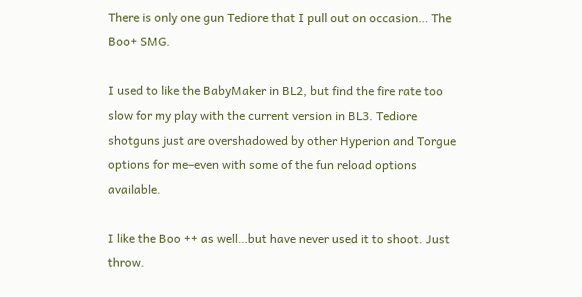There is only one gun Tediore that I pull out on occasion… The Boo+ SMG.

I used to like the BabyMaker in BL2, but find the fire rate too slow for my play with the current version in BL3. Tediore shotguns just are overshadowed by other Hyperion and Torgue options for me–even with some of the fun reload options available.

I like the Boo ++ as well…but have never used it to shoot. Just throw.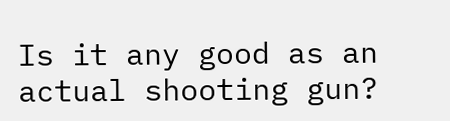Is it any good as an actual shooting gun?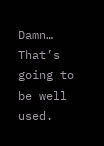Damn… That’s going to be well used.